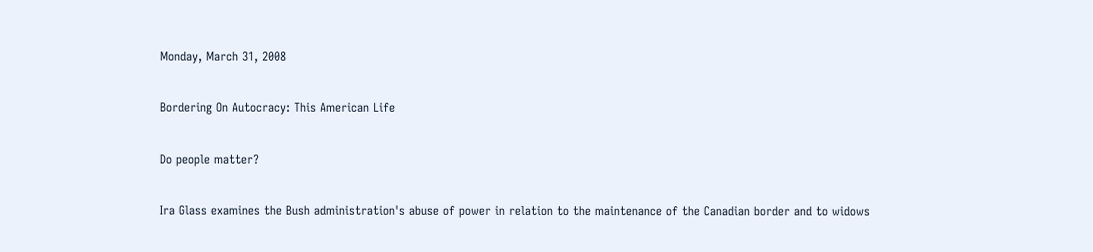Monday, March 31, 2008

Bordering On Autocracy: This American Life

Do people matter?

Ira Glass examines the Bush administration's abuse of power in relation to the maintenance of the Canadian border and to widows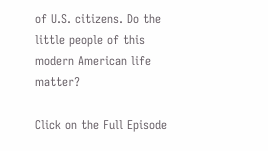of U.S. citizens. Do the little people of this modern American life matter?

Click on the Full Episode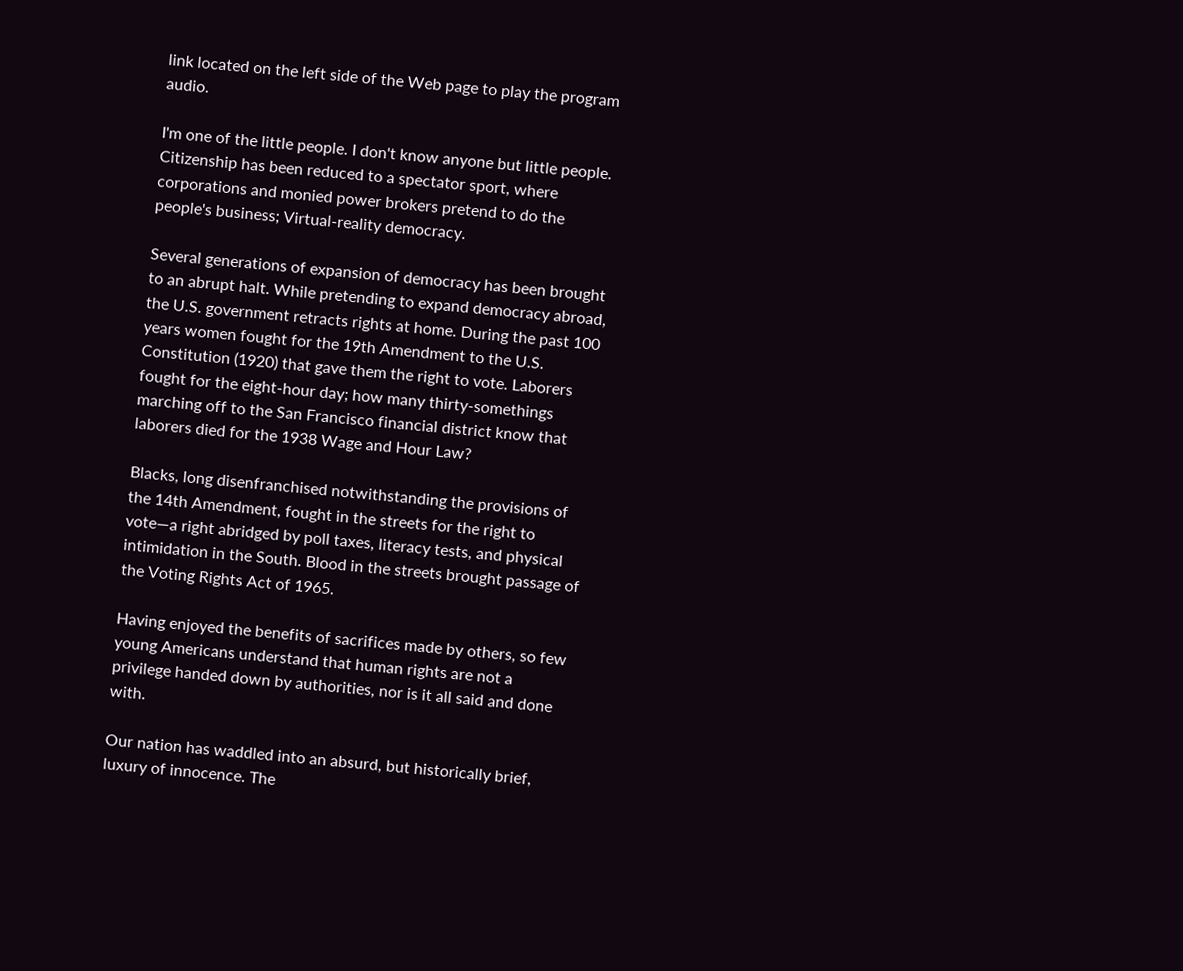link located on the left side of the Web page to play the program audio.

I'm one of the little people. I don't know anyone but little people. Citizenship has been reduced to a spectator sport, where corporations and monied power brokers pretend to do the people's business; Virtual-reality democracy.

Several generations of expansion of democracy has been brought to an abrupt halt. While pretending to expand democracy abroad, the U.S. government retracts rights at home. During the past 100 years women fought for the 19th Amendment to the U.S. Constitution (1920) that gave them the right to vote. Laborers fought for the eight-hour day; how many thirty-somethings marching off to the San Francisco financial district know that laborers died for the 1938 Wage and Hour Law?

Blacks, long disenfranchised notwithstanding the provisions of the 14th Amendment, fought in the streets for the right to vote—a right abridged by poll taxes, literacy tests, and physical intimidation in the South. Blood in the streets brought passage of the Voting Rights Act of 1965.

Having enjoyed the benefits of sacrifices made by others, so few young Americans understand that human rights are not a privilege handed down by authorities, nor is it all said and done with.

Our nation has waddled into an absurd, but historically brief, luxury of innocence. The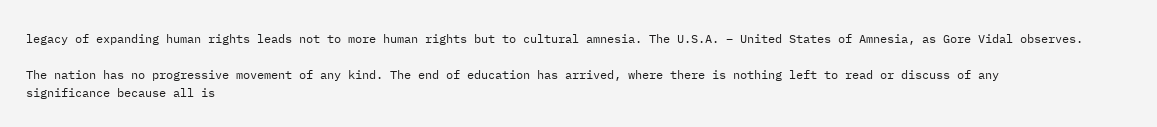legacy of expanding human rights leads not to more human rights but to cultural amnesia. The U.S.A. – United States of Amnesia, as Gore Vidal observes.

The nation has no progressive movement of any kind. The end of education has arrived, where there is nothing left to read or discuss of any significance because all is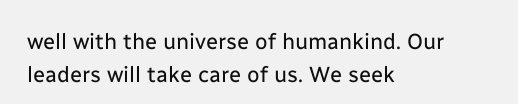well with the universe of humankind. Our leaders will take care of us. We seek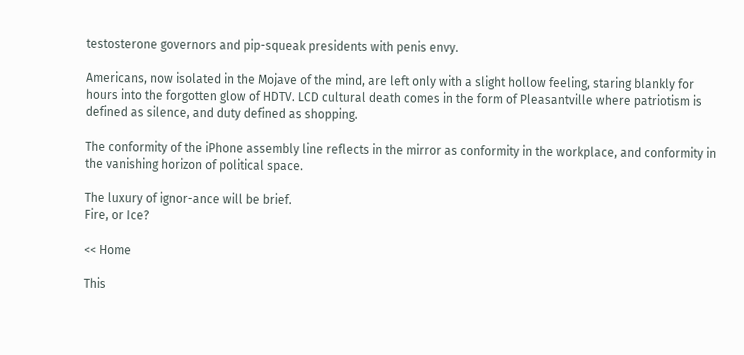testosterone governors and pip-squeak presidents with penis envy.

Americans, now isolated in the Mojave of the mind, are left only with a slight hollow feeling, staring blankly for hours into the forgotten glow of HDTV. LCD cultural death comes in the form of Pleasantville where patriotism is defined as silence, and duty defined as shopping.

The conformity of the iPhone assembly line reflects in the mirror as conformity in the workplace, and conformity in the vanishing horizon of political space.

The luxury of ignor-ance will be brief.
Fire, or Ice?

<< Home

This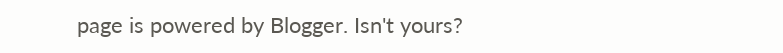page is powered by Blogger. Isn't yours?